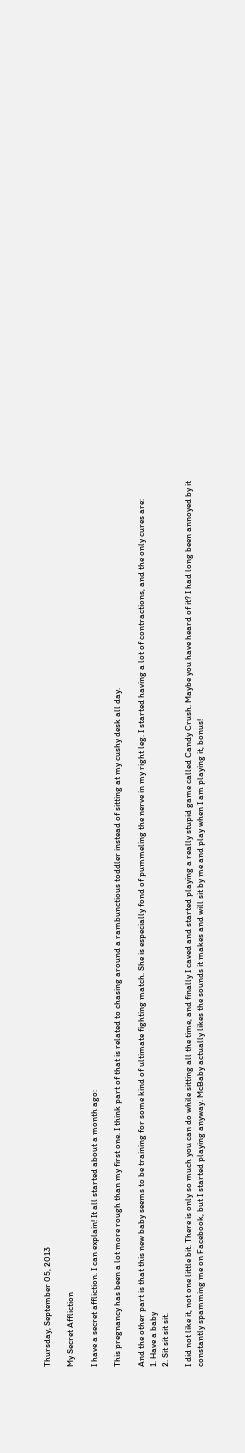Thursday, September 05, 2013

My Secret Affliction

I have a secret affliction. I can explain! It all started about a month ago:

This pregnancy has been a lot more rough than my first one. I think part of that is related to chasing around a rambunctious toddler instead of sitting at my cushy desk all day.

And the other part is that this new baby seems to be training for some kind of ultimate fighting match. She is especially fond of pummeling the nerve in my right leg. I started having a lot of contractions, and the only cures are:
1. Have a baby
2. Sit sit sit sit.

I did not like it, not one little bit. There is only so much you can do while sitting all the time, and finally I caved and started playing a really stupid game called Candy Crush. Maybe you have heard of it? I had long been annoyed by it constantly spamming me on Facebook, but I started playing anyway. McBaby actually likes the sounds it makes and will sit by me and play when I am playing it, bonus!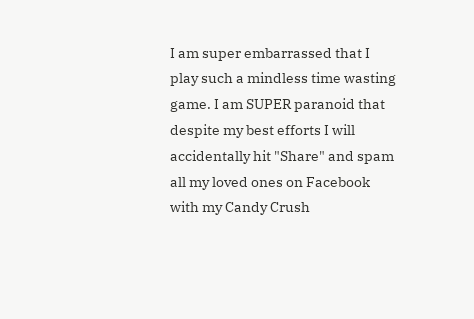I am super embarrassed that I play such a mindless time wasting game. I am SUPER paranoid that despite my best efforts I will accidentally hit "Share" and spam all my loved ones on Facebook with my Candy Crush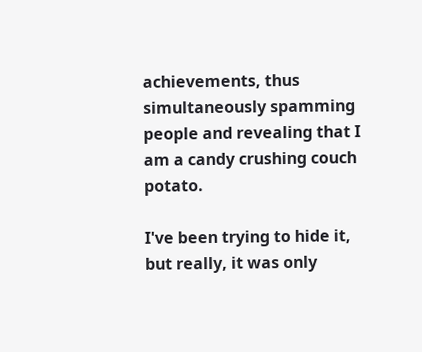achievements, thus simultaneously spamming people and revealing that I am a candy crushing couch potato.

I've been trying to hide it, but really, it was only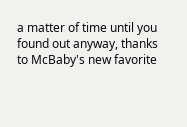a matter of time until you found out anyway, thanks to McBaby's new favorite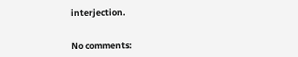interjection.


No comments: